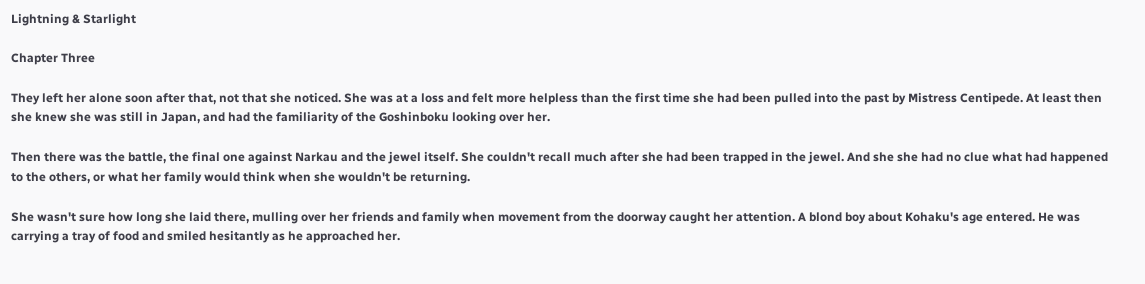Lightning & Starlight

Chapter Three

They left her alone soon after that, not that she noticed. She was at a loss and felt more helpless than the first time she had been pulled into the past by Mistress Centipede. At least then she knew she was still in Japan, and had the familiarity of the Goshinboku looking over her.

Then there was the battle, the final one against Narkau and the jewel itself. She couldn't recall much after she had been trapped in the jewel. And she she had no clue what had happened to the others, or what her family would think when she wouldn't be returning.

She wasn't sure how long she laid there, mulling over her friends and family when movement from the doorway caught her attention. A blond boy about Kohaku's age entered. He was carrying a tray of food and smiled hesitantly as he approached her.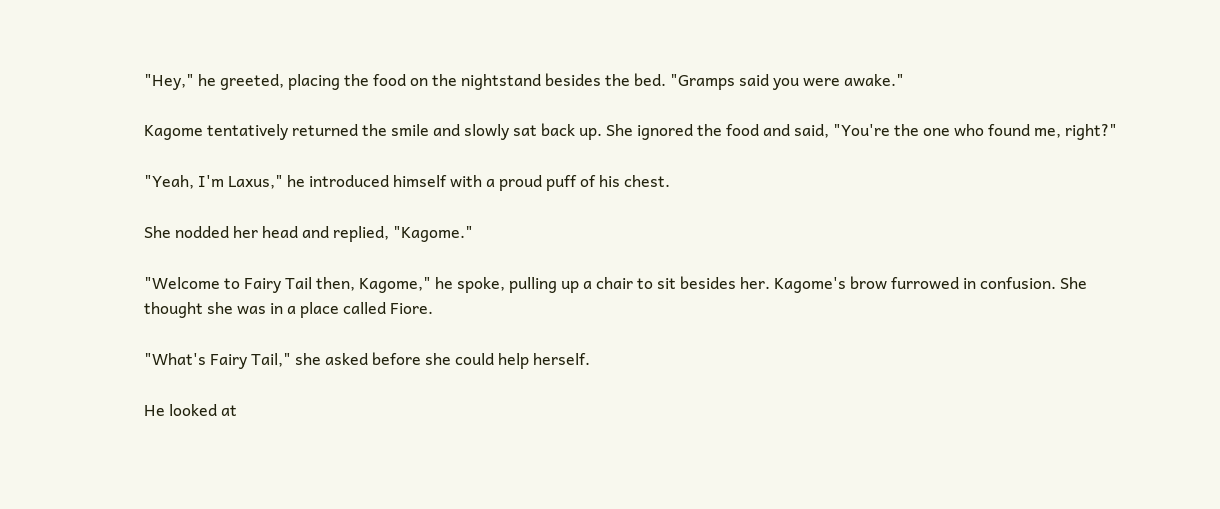"Hey," he greeted, placing the food on the nightstand besides the bed. "Gramps said you were awake."

Kagome tentatively returned the smile and slowly sat back up. She ignored the food and said, "You're the one who found me, right?"

"Yeah, I'm Laxus," he introduced himself with a proud puff of his chest.

She nodded her head and replied, "Kagome."

"Welcome to Fairy Tail then, Kagome," he spoke, pulling up a chair to sit besides her. Kagome's brow furrowed in confusion. She thought she was in a place called Fiore.

"What's Fairy Tail," she asked before she could help herself.

He looked at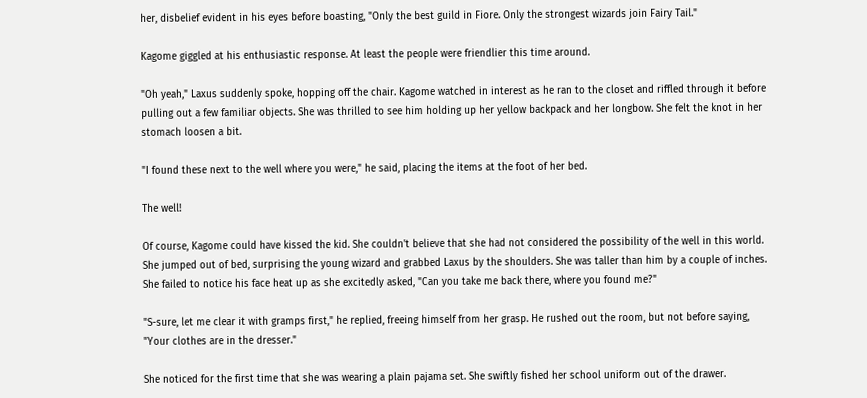her, disbelief evident in his eyes before boasting, "Only the best guild in Fiore. Only the strongest wizards join Fairy Tail."

Kagome giggled at his enthusiastic response. At least the people were friendlier this time around.

"Oh yeah," Laxus suddenly spoke, hopping off the chair. Kagome watched in interest as he ran to the closet and riffled through it before pulling out a few familiar objects. She was thrilled to see him holding up her yellow backpack and her longbow. She felt the knot in her stomach loosen a bit.

"I found these next to the well where you were," he said, placing the items at the foot of her bed.

The well!

Of course, Kagome could have kissed the kid. She couldn't believe that she had not considered the possibility of the well in this world. She jumped out of bed, surprising the young wizard and grabbed Laxus by the shoulders. She was taller than him by a couple of inches. She failed to notice his face heat up as she excitedly asked, "Can you take me back there, where you found me?"

"S-sure, let me clear it with gramps first," he replied, freeing himself from her grasp. He rushed out the room, but not before saying, "Your clothes are in the dresser."

She noticed for the first time that she was wearing a plain pajama set. She swiftly fished her school uniform out of the drawer.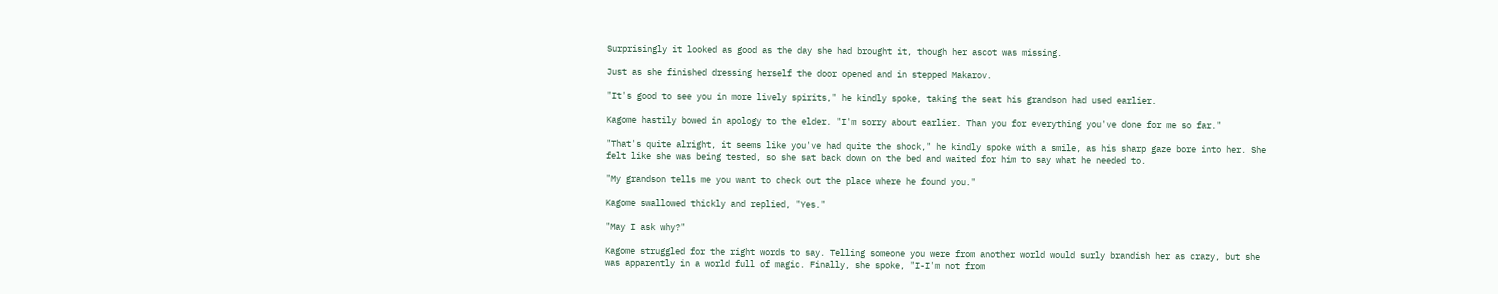Surprisingly it looked as good as the day she had brought it, though her ascot was missing.

Just as she finished dressing herself the door opened and in stepped Makarov.

"It's good to see you in more lively spirits," he kindly spoke, taking the seat his grandson had used earlier.

Kagome hastily bowed in apology to the elder. "I'm sorry about earlier. Than you for everything you've done for me so far."

"That's quite alright, it seems like you've had quite the shock," he kindly spoke with a smile, as his sharp gaze bore into her. She felt like she was being tested, so she sat back down on the bed and waited for him to say what he needed to.

"My grandson tells me you want to check out the place where he found you."

Kagome swallowed thickly and replied, "Yes."

"May I ask why?"

Kagome struggled for the right words to say. Telling someone you were from another world would surly brandish her as crazy, but she was apparently in a world full of magic. Finally, she spoke, "I-I'm not from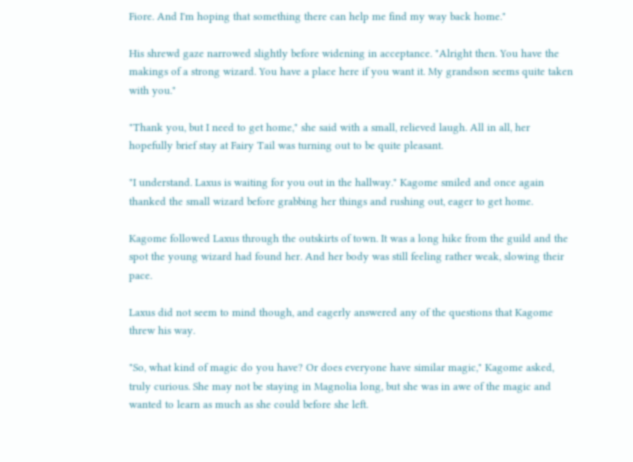Fiore. And I'm hoping that something there can help me find my way back home."

His shrewd gaze narrowed slightly before widening in acceptance. "Alright then. You have the makings of a strong wizard. You have a place here if you want it. My grandson seems quite taken with you."

"Thank you, but I need to get home," she said with a small, relieved laugh. All in all, her hopefully brief stay at Fairy Tail was turning out to be quite pleasant.

"I understand. Laxus is waiting for you out in the hallway." Kagome smiled and once again thanked the small wizard before grabbing her things and rushing out, eager to get home.

Kagome followed Laxus through the outskirts of town. It was a long hike from the guild and the spot the young wizard had found her. And her body was still feeling rather weak, slowing their pace.

Laxus did not seem to mind though, and eagerly answered any of the questions that Kagome threw his way.

"So, what kind of magic do you have? Or does everyone have similar magic," Kagome asked, truly curious. She may not be staying in Magnolia long, but she was in awe of the magic and wanted to learn as much as she could before she left.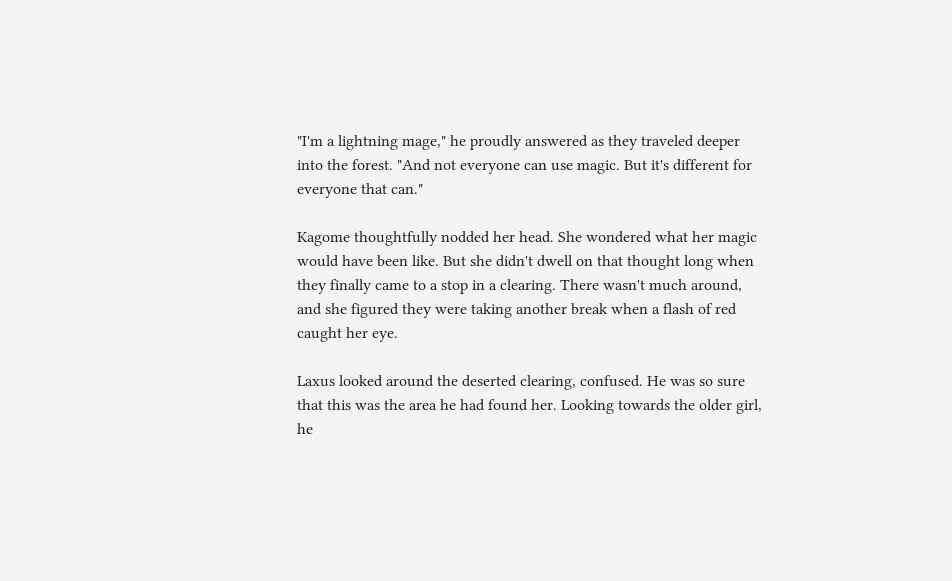"I'm a lightning mage," he proudly answered as they traveled deeper into the forest. "And not everyone can use magic. But it's different for everyone that can."

Kagome thoughtfully nodded her head. She wondered what her magic would have been like. But she didn't dwell on that thought long when they finally came to a stop in a clearing. There wasn't much around, and she figured they were taking another break when a flash of red caught her eye.

Laxus looked around the deserted clearing, confused. He was so sure that this was the area he had found her. Looking towards the older girl, he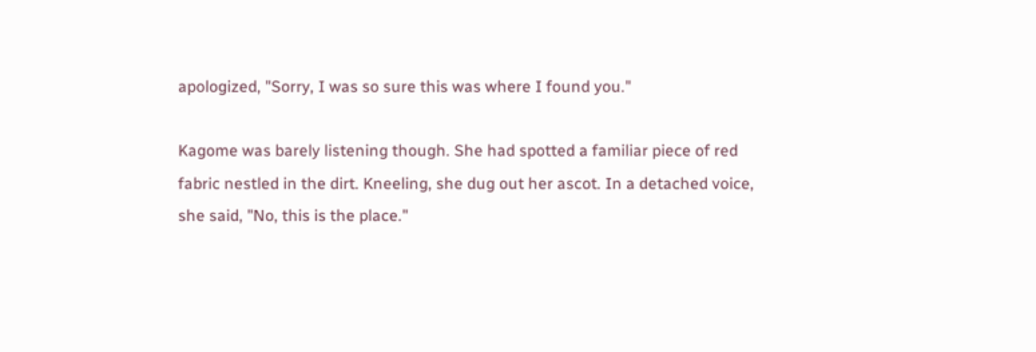apologized, "Sorry, I was so sure this was where I found you."

Kagome was barely listening though. She had spotted a familiar piece of red fabric nestled in the dirt. Kneeling, she dug out her ascot. In a detached voice, she said, "No, this is the place."